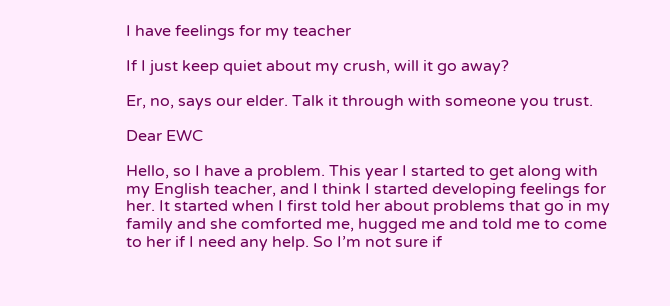I have feelings for my teacher

If I just keep quiet about my crush, will it go away?

Er, no, says our elder. Talk it through with someone you trust.

Dear EWC

Hello, so I have a problem. This year I started to get along with my English teacher, and I think I started developing feelings for her. It started when I first told her about problems that go in my family and she comforted me, hugged me and told me to come to her if I need any help. So I’m not sure if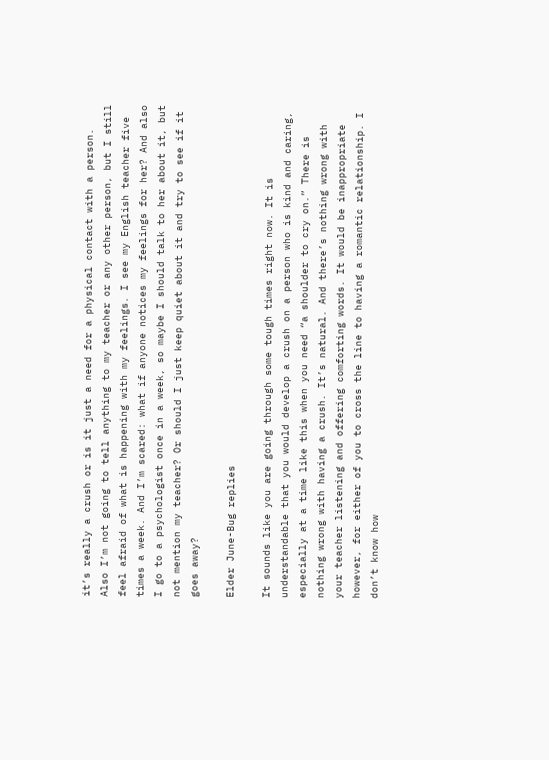it’s really a crush or is it just a need for a physical contact with a person. Also I’m not going to tell anything to my teacher or any other person, but I still feel afraid of what is happening with my feelings. I see my English teacher five times a week. And I’m scared: what if anyone notices my feelings for her? And also I go to a psychologist once in a week, so maybe I should talk to her about it, but not mention my teacher? Or should I just keep quiet about it and try to see if it goes away?

Elder June-Bug replies

It sounds like you are going through some tough times right now. It is understandable that you would develop a crush on a person who is kind and caring, especially at a time like this when you need “a shoulder to cry on.” There is nothing wrong with having a crush. It’s natural. And there’s nothing wrong with your teacher listening and offering comforting words. It would be inappropriate however, for either of you to cross the line to having a romantic relationship. I don’t know how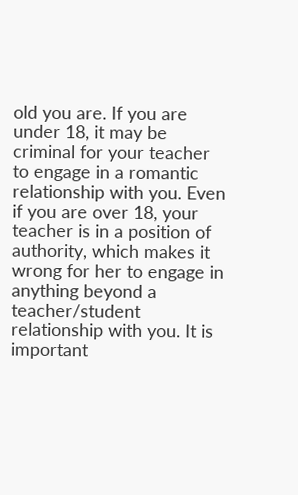old you are. If you are under 18, it may be criminal for your teacher to engage in a romantic relationship with you. Even if you are over 18, your teacher is in a position of authority, which makes it wrong for her to engage in anything beyond a teacher/student relationship with you. It is important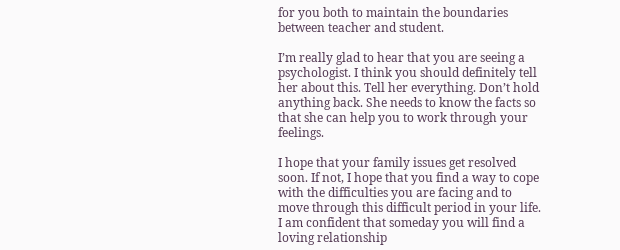for you both to maintain the boundaries between teacher and student.

I’m really glad to hear that you are seeing a psychologist. I think you should definitely tell her about this. Tell her everything. Don’t hold anything back. She needs to know the facts so that she can help you to work through your feelings.

I hope that your family issues get resolved soon. If not, I hope that you find a way to cope with the difficulties you are facing and to move through this difficult period in your life. I am confident that someday you will find a loving relationship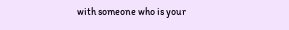with someone who is your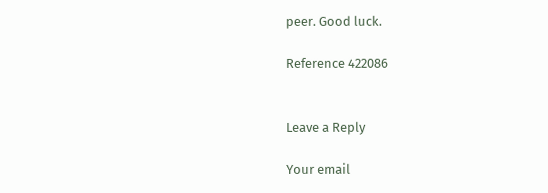peer. Good luck.

Reference 422086


Leave a Reply

Your email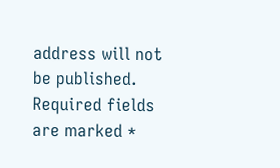address will not be published. Required fields are marked *